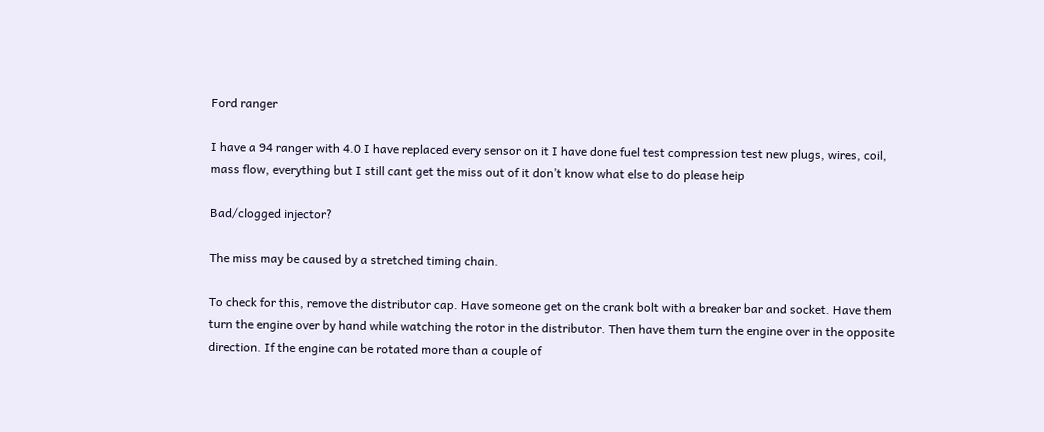Ford ranger

I have a 94 ranger with 4.0 I have replaced every sensor on it I have done fuel test compression test new plugs, wires, coil, mass flow, everything but I still cant get the miss out of it don’t know what else to do please heip

Bad/clogged injector?

The miss may be caused by a stretched timing chain.

To check for this, remove the distributor cap. Have someone get on the crank bolt with a breaker bar and socket. Have them turn the engine over by hand while watching the rotor in the distributor. Then have them turn the engine over in the opposite direction. If the engine can be rotated more than a couple of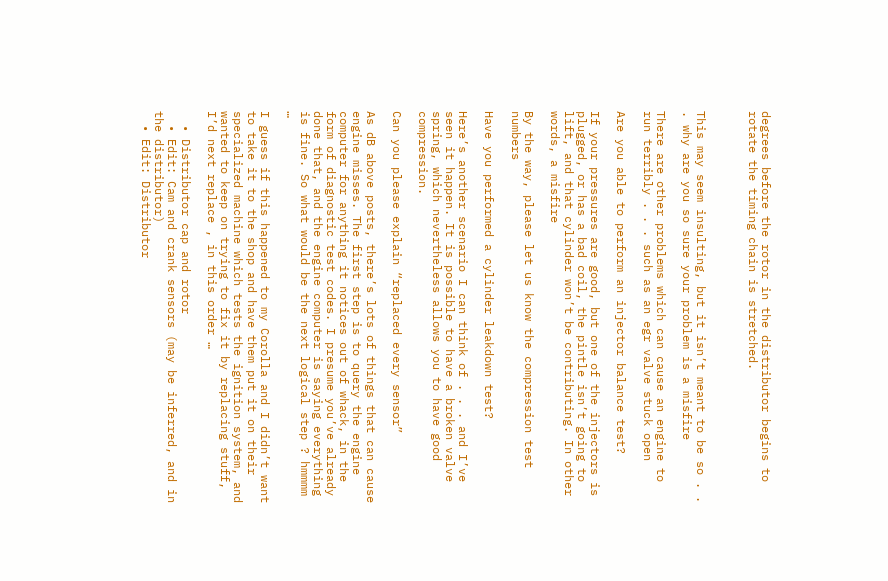degrees before the rotor in the distributor begins to rotate the timing chain is stretched.



This may seem insulting, but it isn’t meant to be so . . . why are you so sure your problem is a misfire

There are other problems which can cause an engine to run terribly . . . such as an egr valve stuck open

Are you able to perform an injector balance test?

If your pressures are good, but one of the injectors is plugged, or has a bad coil, the pintle isn’t going to lift, and that cylinder won’t be contributing. In other words, a misfire

By the way, please let us know the compression test numbers

Have you performed a cylinder leakdown test?

Here’s another scenario I can think of . . . and I’ve seen it happen. It is possible to have a broken valve spring, which nevertheless allows you to have good compression.

Can you please explain “replaced every sensor”

As dB above posts, there’s lots of things that can cause engine misses. The first step is to query the engine computer for anything it notices out of whack, in the form of diagnostic test codes. I presume you’ve already done that, and the engine computer is saying everything is fine. So what would be the next logical step ? hmmmm …

I guess if this happened to my Corolla and I didn’t want to take it to the shop and have them put it on their specialized machine which tests the ignition system, and wanted to keep on trying to fix it by replacing stuff, I’d next replace , in this order …

  • Distributor cap and rotor
  • Edit: Cam and crank sensors (may be inferred, and in the distributor)
  • Edit: Distributor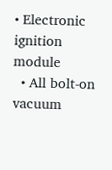• Electronic ignition module
  • All bolt-on vacuum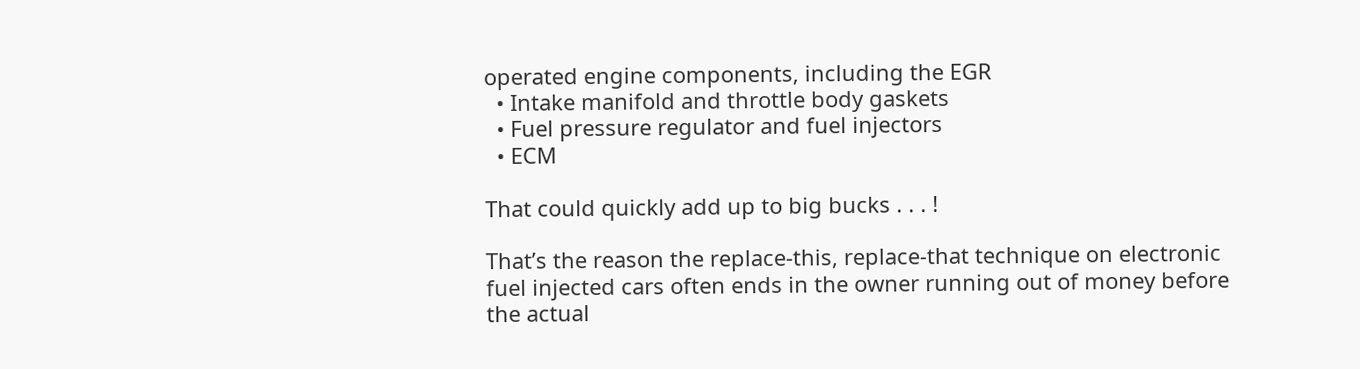operated engine components, including the EGR
  • Intake manifold and throttle body gaskets
  • Fuel pressure regulator and fuel injectors
  • ECM

That could quickly add up to big bucks . . . !

That’s the reason the replace-this, replace-that technique on electronic fuel injected cars often ends in the owner running out of money before the actual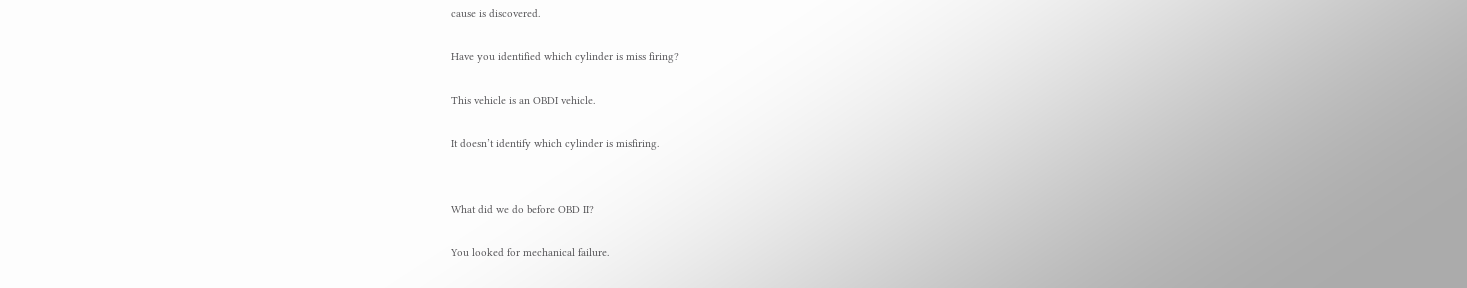cause is discovered.

Have you identified which cylinder is miss firing?

This vehicle is an OBDI vehicle.

It doesn’t identify which cylinder is misfiring.


What did we do before OBD II?

You looked for mechanical failure.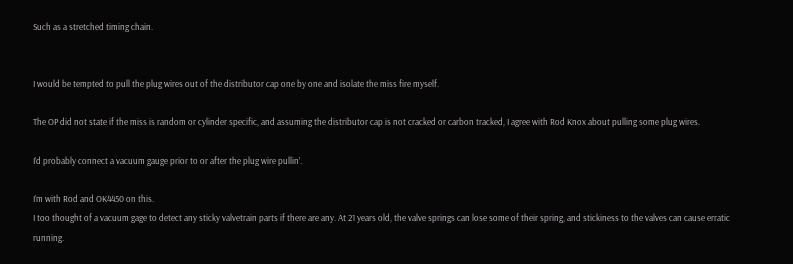Such as a stretched timing chain.


I would be tempted to pull the plug wires out of the distributor cap one by one and isolate the miss fire myself.

The OP did not state if the miss is random or cylinder specific, and assuming the distributor cap is not cracked or carbon tracked, I agree with Rod Knox about pulling some plug wires.

I’d probably connect a vacuum gauge prior to or after the plug wire pullin’.

I’m with Rod and OK4450 on this.
I too thought of a vacuum gage to detect any sticky valvetrain parts if there are any. At 21 years old, the valve springs can lose some of their spring, and stickiness to the valves can cause erratic running.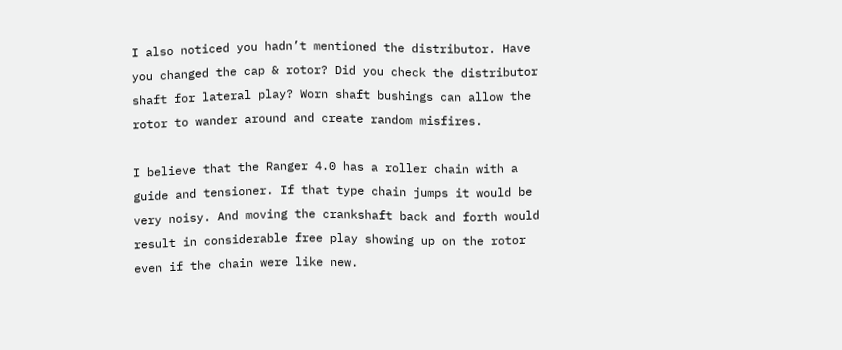I also noticed you hadn’t mentioned the distributor. Have you changed the cap & rotor? Did you check the distributor shaft for lateral play? Worn shaft bushings can allow the rotor to wander around and create random misfires.

I believe that the Ranger 4.0 has a roller chain with a guide and tensioner. If that type chain jumps it would be very noisy. And moving the crankshaft back and forth would result in considerable free play showing up on the rotor even if the chain were like new.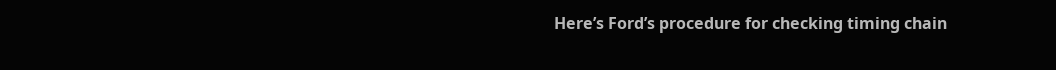Here’s Ford’s procedure for checking timing chain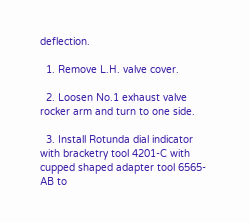deflection.

  1. Remove L.H. valve cover.

  2. Loosen No.1 exhaust valve rocker arm and turn to one side.

  3. Install Rotunda dial indicator with bracketry tool 4201-C with cupped shaped adapter tool 6565-AB to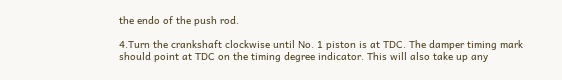the endo of the push rod.

4.Turn the crankshaft clockwise until No. 1 piston is at TDC. The damper timing mark should point at TDC on the timing degree indicator. This will also take up any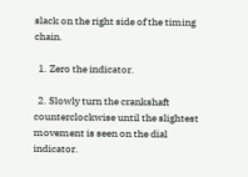slack on the right side of the timing chain.

  1. Zero the indicator.

  2. Slowly turn the crankshaft counterclockwise until the slightest movement is seen on the dial indicator.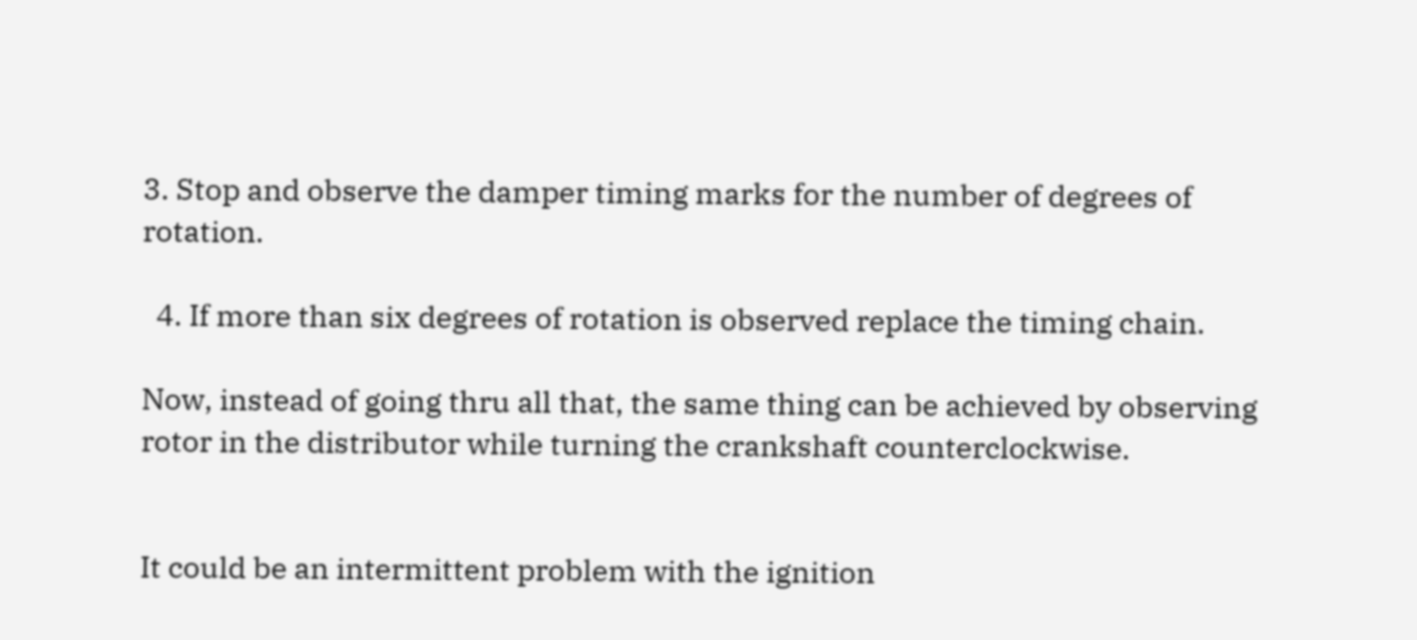3. Stop and observe the damper timing marks for the number of degrees of rotation.

  4. If more than six degrees of rotation is observed replace the timing chain.

Now, instead of going thru all that, the same thing can be achieved by observing rotor in the distributor while turning the crankshaft counterclockwise.


It could be an intermittent problem with the ignition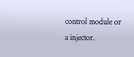control module or a injector.